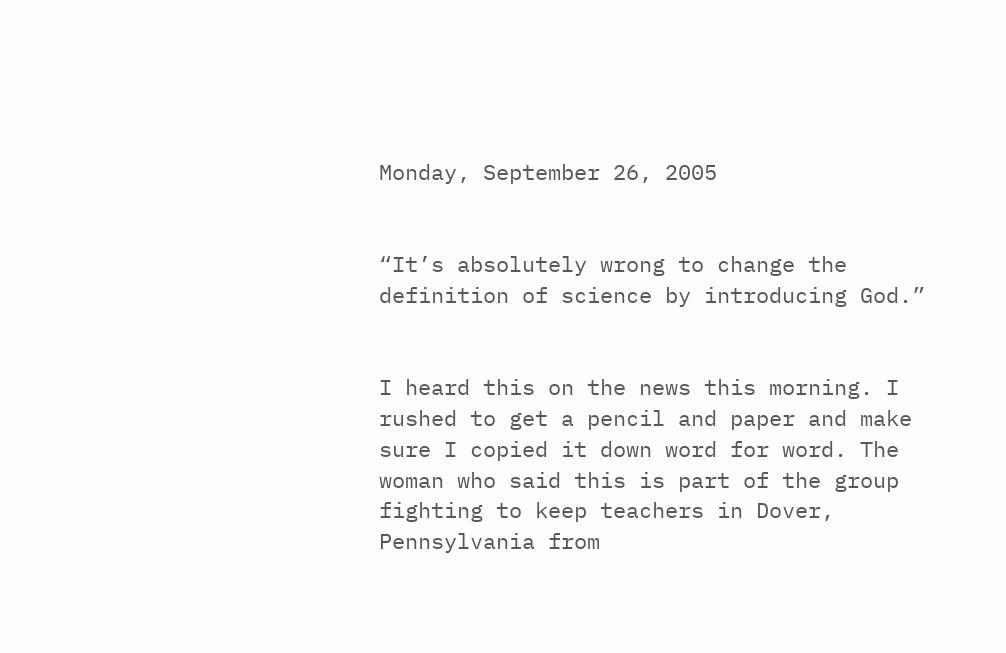Monday, September 26, 2005


“It’s absolutely wrong to change the definition of science by introducing God.”


I heard this on the news this morning. I rushed to get a pencil and paper and make sure I copied it down word for word. The woman who said this is part of the group fighting to keep teachers in Dover, Pennsylvania from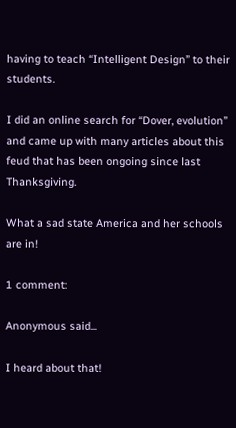having to teach “Intelligent Design” to their students.

I did an online search for “Dover, evolution” and came up with many articles about this feud that has been ongoing since last Thanksgiving.

What a sad state America and her schools are in!

1 comment:

Anonymous said...

I heard about that!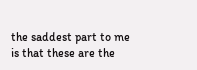the saddest part to me is that these are the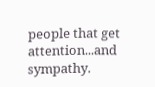people that get attention...and sympathy.